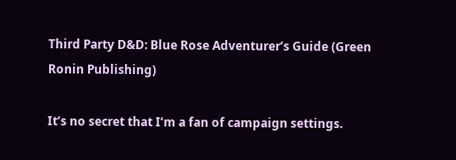Third Party D&D: Blue Rose Adventurer’s Guide (Green Ronin Publishing)

It’s no secret that I’m a fan of campaign settings.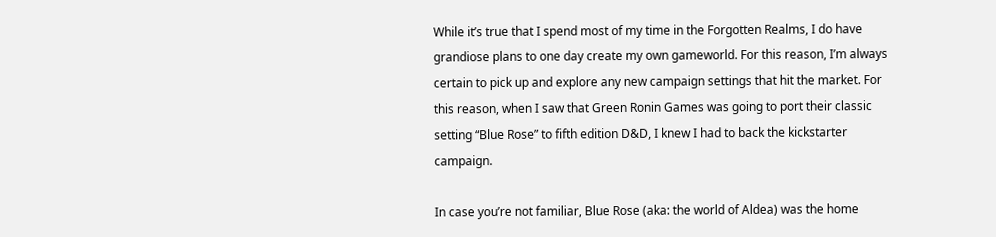While it’s true that I spend most of my time in the Forgotten Realms, I do have grandiose plans to one day create my own gameworld. For this reason, I’m always certain to pick up and explore any new campaign settings that hit the market. For this reason, when I saw that Green Ronin Games was going to port their classic setting “Blue Rose” to fifth edition D&D, I knew I had to back the kickstarter campaign.

In case you’re not familiar, Blue Rose (aka: the world of Aldea) was the home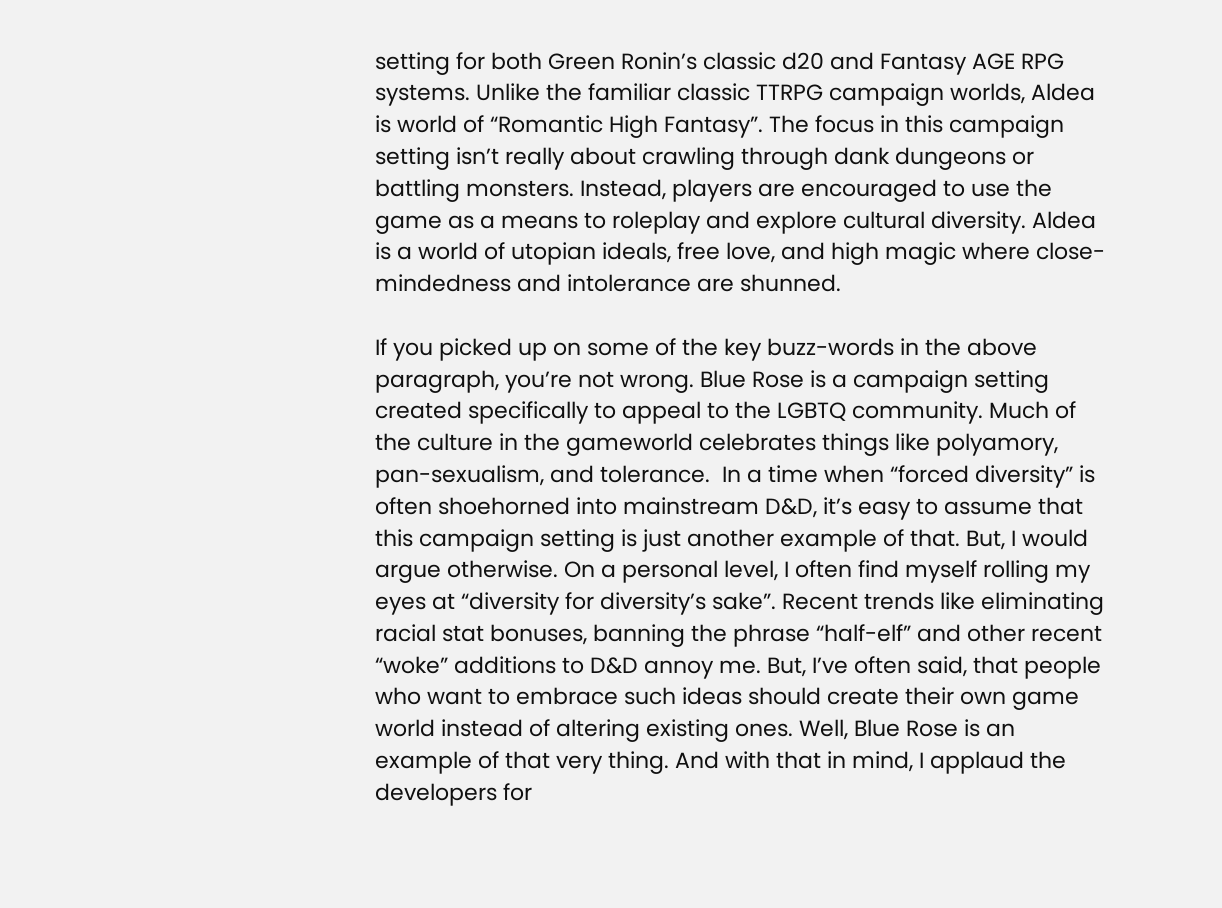setting for both Green Ronin’s classic d20 and Fantasy AGE RPG systems. Unlike the familiar classic TTRPG campaign worlds, Aldea is world of “Romantic High Fantasy”. The focus in this campaign setting isn’t really about crawling through dank dungeons or battling monsters. Instead, players are encouraged to use the game as a means to roleplay and explore cultural diversity. Aldea is a world of utopian ideals, free love, and high magic where close-mindedness and intolerance are shunned.

If you picked up on some of the key buzz-words in the above paragraph, you’re not wrong. Blue Rose is a campaign setting created specifically to appeal to the LGBTQ community. Much of the culture in the gameworld celebrates things like polyamory, pan-sexualism, and tolerance.  In a time when “forced diversity” is often shoehorned into mainstream D&D, it’s easy to assume that this campaign setting is just another example of that. But, I would argue otherwise. On a personal level, I often find myself rolling my eyes at “diversity for diversity’s sake”. Recent trends like eliminating racial stat bonuses, banning the phrase “half-elf” and other recent “woke” additions to D&D annoy me. But, I’ve often said, that people who want to embrace such ideas should create their own game world instead of altering existing ones. Well, Blue Rose is an example of that very thing. And with that in mind, I applaud the developers for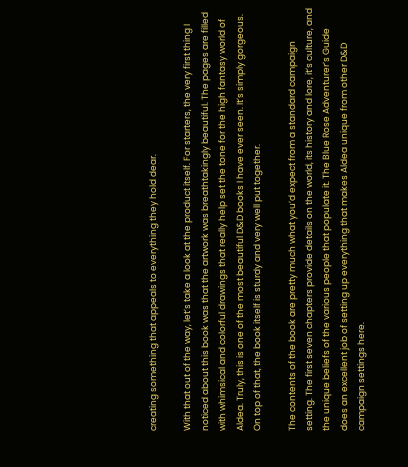creating something that appeals to everything they hold dear.

With that out of the way, let’s take a look at the product itself. For starters, the very first thing I noticed about this book was that the artwork was breathtakingly beautiful. The pages are filled with whimsical and colorful drawings that really help set the tone for the high fantasy world of Aldea. Truly, this is one of the most beautiful D&D books I have ever seen. It’s simply gorgeous. On top of that, the book itself is sturdy and very well put together.

The contents of the book are pretty much what you’d expect from a standard campaign setting. The first seven chapters provide details on the world, its history and lore, it’s culture, and the unique beliefs of the various people that populate it. The Blue Rose Adventurer’s Guide does an excellent job of setting up everything that makes Aldea unique from other D&D campaign settings here.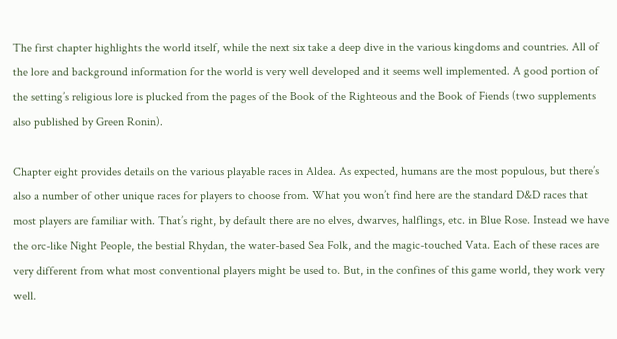The first chapter highlights the world itself, while the next six take a deep dive in the various kingdoms and countries. All of the lore and background information for the world is very well developed and it seems well implemented. A good portion of the setting’s religious lore is plucked from the pages of the Book of the Righteous and the Book of Fiends (two supplements also published by Green Ronin).

Chapter eight provides details on the various playable races in Aldea. As expected, humans are the most populous, but there’s also a number of other unique races for players to choose from. What you won’t find here are the standard D&D races that most players are familiar with. That’s right, by default there are no elves, dwarves, halflings, etc. in Blue Rose. Instead we have the orc-like Night People, the bestial Rhydan, the water-based Sea Folk, and the magic-touched Vata. Each of these races are very different from what most conventional players might be used to. But, in the confines of this game world, they work very well.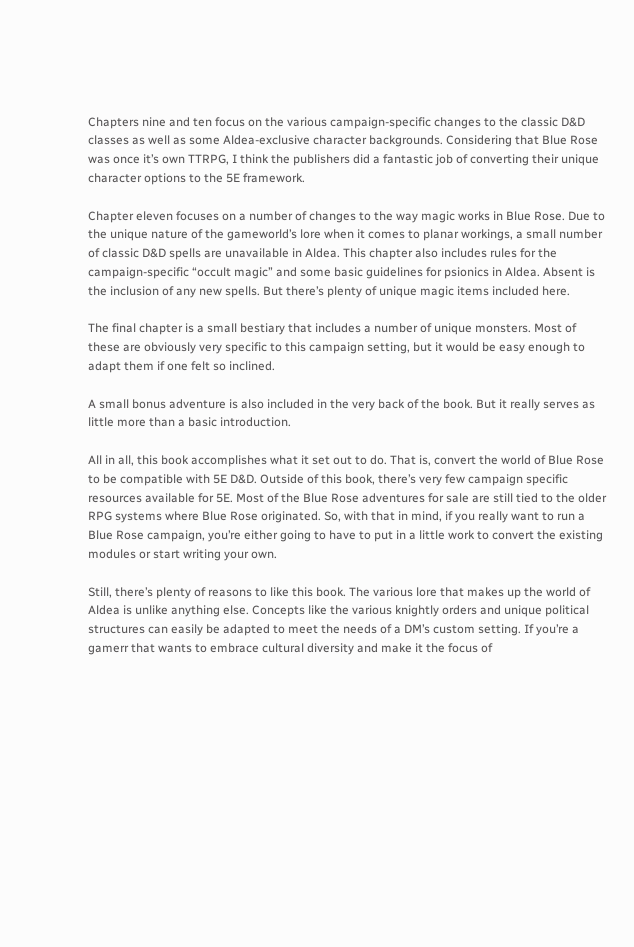Chapters nine and ten focus on the various campaign-specific changes to the classic D&D classes as well as some Aldea-exclusive character backgrounds. Considering that Blue Rose was once it’s own TTRPG, I think the publishers did a fantastic job of converting their unique character options to the 5E framework.

Chapter eleven focuses on a number of changes to the way magic works in Blue Rose. Due to the unique nature of the gameworld’s lore when it comes to planar workings, a small number of classic D&D spells are unavailable in Aldea. This chapter also includes rules for the campaign-specific “occult magic” and some basic guidelines for psionics in Aldea. Absent is the inclusion of any new spells. But there’s plenty of unique magic items included here.

The final chapter is a small bestiary that includes a number of unique monsters. Most of these are obviously very specific to this campaign setting, but it would be easy enough to adapt them if one felt so inclined.

A small bonus adventure is also included in the very back of the book. But it really serves as little more than a basic introduction.

All in all, this book accomplishes what it set out to do. That is, convert the world of Blue Rose to be compatible with 5E D&D. Outside of this book, there’s very few campaign specific resources available for 5E. Most of the Blue Rose adventures for sale are still tied to the older RPG systems where Blue Rose originated. So, with that in mind, if you really want to run a Blue Rose campaign, you’re either going to have to put in a little work to convert the existing modules or start writing your own.

Still, there’s plenty of reasons to like this book. The various lore that makes up the world of Aldea is unlike anything else. Concepts like the various knightly orders and unique political structures can easily be adapted to meet the needs of a DM’s custom setting. If you’re a gamerr that wants to embrace cultural diversity and make it the focus of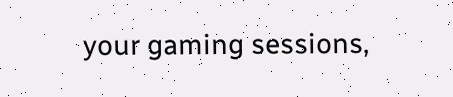your gaming sessions,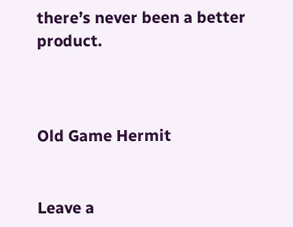there’s never been a better product.



Old Game Hermit


Leave a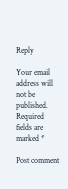Reply

Your email address will not be published. Required fields are marked *

Post comment